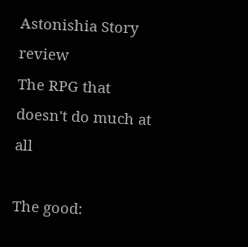Astonishia Story review
The RPG that doesn't do much at all

The good: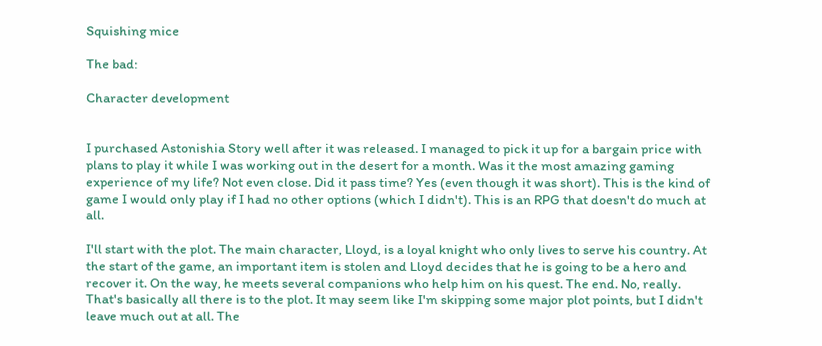Squishing mice

The bad:

Character development


I purchased Astonishia Story well after it was released. I managed to pick it up for a bargain price with plans to play it while I was working out in the desert for a month. Was it the most amazing gaming experience of my life? Not even close. Did it pass time? Yes (even though it was short). This is the kind of game I would only play if I had no other options (which I didn't). This is an RPG that doesn't do much at all.

I'll start with the plot. The main character, Lloyd, is a loyal knight who only lives to serve his country. At the start of the game, an important item is stolen and Lloyd decides that he is going to be a hero and recover it. On the way, he meets several companions who help him on his quest. The end. No, really. That's basically all there is to the plot. It may seem like I'm skipping some major plot points, but I didn't leave much out at all. The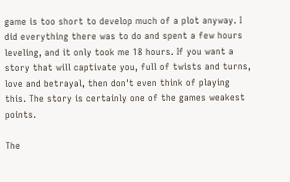game is too short to develop much of a plot anyway. I did everything there was to do and spent a few hours leveling, and it only took me 18 hours. If you want a story that will captivate you, full of twists and turns, love and betrayal, then don't even think of playing this. The story is certainly one of the games weakest points.

The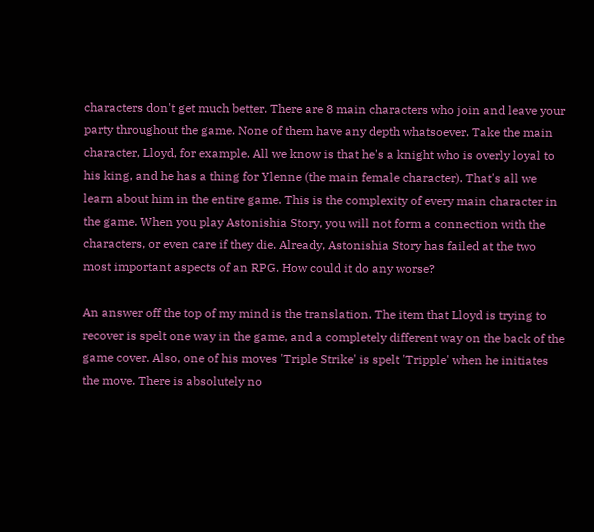characters don't get much better. There are 8 main characters who join and leave your party throughout the game. None of them have any depth whatsoever. Take the main character, Lloyd, for example. All we know is that he's a knight who is overly loyal to his king, and he has a thing for Ylenne (the main female character). That's all we learn about him in the entire game. This is the complexity of every main character in the game. When you play Astonishia Story, you will not form a connection with the characters, or even care if they die. Already, Astonishia Story has failed at the two most important aspects of an RPG. How could it do any worse?

An answer off the top of my mind is the translation. The item that Lloyd is trying to recover is spelt one way in the game, and a completely different way on the back of the game cover. Also, one of his moves 'Triple Strike' is spelt 'Tripple' when he initiates the move. There is absolutely no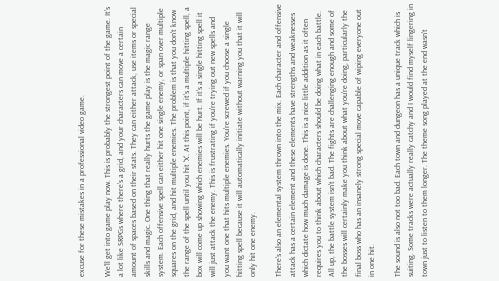excuse for these mistakes in a professional video game.

We'll get into game play now. This is probably the strongest point of the game. It's a lot like SRPGs where there's a grid, and your characters can move a certain amount of spaces based on their stats. They can either attack, use items or special skills and magic. One thing that really hurts the game play is the magic range system. Each offensive spell can either hit one single enemy, or span over multiple squares on the grid, and hit multiple enemies. The problem is that you don't know the range of the spell until you hit 'X'. At this point, if it's a multiple hitting spell, a box will come up showing which enemies will be hurt. If it's a single hitting spell it will just attack the enemy. This is frustrating if you're trying out new spells and you want one that hits multiple enemies. You're screwed if you choose a single hitting spell because it will automatically initiate without warning you that it will only hit one enemy.

There's also an elemental system thrown into the mix. Each character and offensive attack has a certain element and these elements have strengths and weaknesses which dictate how much damage is done. This is a nice little addition as it often requires you to think about which characters should be doing what in each battle. All up, the battle system isn't bad. The fights are challenging enough and some of the bosses will certainly make you think about what you're doing, particularly the final boss who has an insanely strong special move capable of wiping everyone out in one hit.

The sound is also not too bad. Each town and dungeon has a unique track which is suiting. Some tracks were actually really catchy and I would find myself lingering in town just to listen to them longer. The theme song played at the end wasn't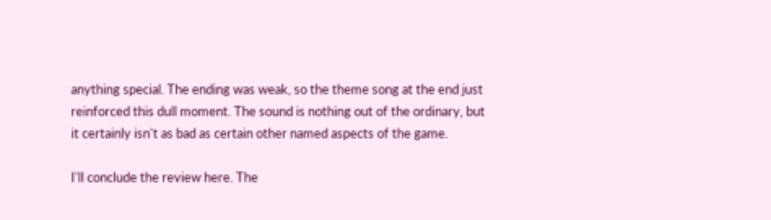anything special. The ending was weak, so the theme song at the end just reinforced this dull moment. The sound is nothing out of the ordinary, but it certainly isn't as bad as certain other named aspects of the game.

I'll conclude the review here. The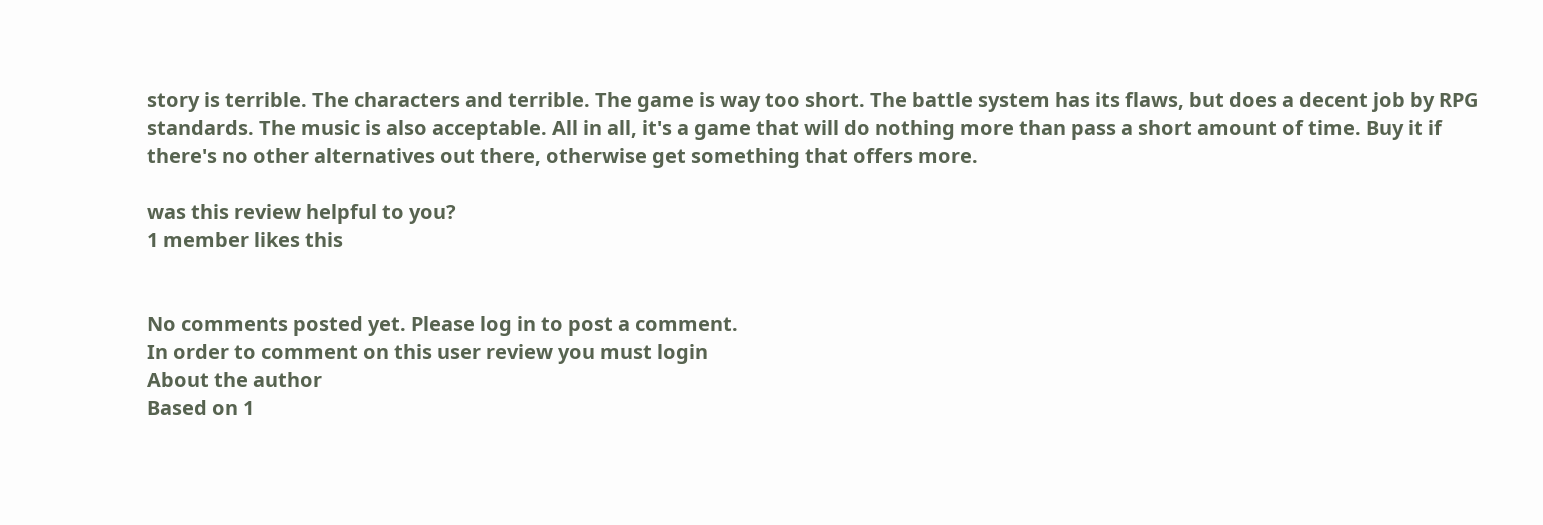story is terrible. The characters and terrible. The game is way too short. The battle system has its flaws, but does a decent job by RPG standards. The music is also acceptable. All in all, it's a game that will do nothing more than pass a short amount of time. Buy it if there's no other alternatives out there, otherwise get something that offers more.

was this review helpful to you?
1 member likes this


No comments posted yet. Please log in to post a comment.
In order to comment on this user review you must login
About the author
Based on 1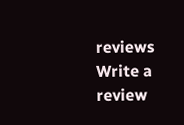reviews
Write a review